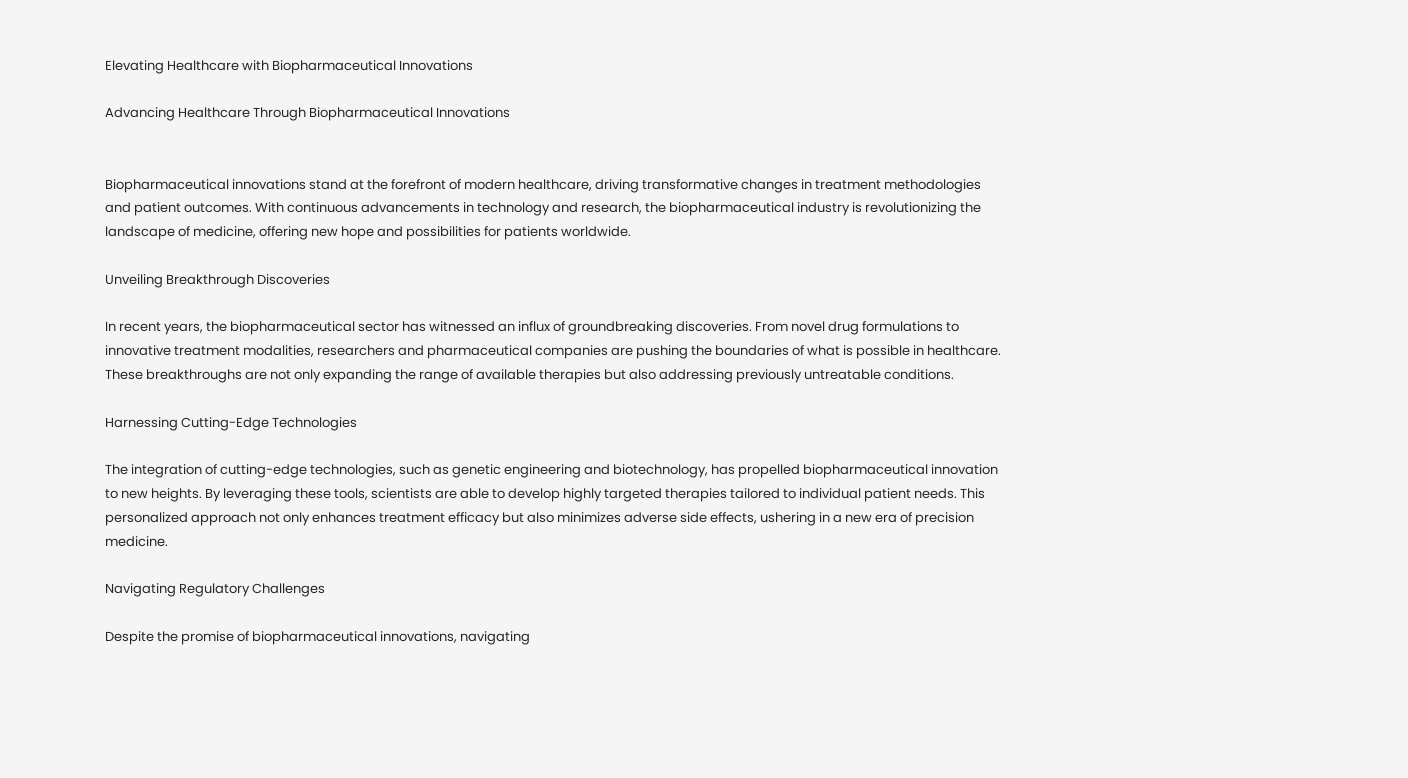Elevating Healthcare with Biopharmaceutical Innovations

Advancing Healthcare Through Biopharmaceutical Innovations


Biopharmaceutical innovations stand at the forefront of modern healthcare, driving transformative changes in treatment methodologies and patient outcomes. With continuous advancements in technology and research, the biopharmaceutical industry is revolutionizing the landscape of medicine, offering new hope and possibilities for patients worldwide.

Unveiling Breakthrough Discoveries

In recent years, the biopharmaceutical sector has witnessed an influx of groundbreaking discoveries. From novel drug formulations to innovative treatment modalities, researchers and pharmaceutical companies are pushing the boundaries of what is possible in healthcare. These breakthroughs are not only expanding the range of available therapies but also addressing previously untreatable conditions.

Harnessing Cutting-Edge Technologies

The integration of cutting-edge technologies, such as genetic engineering and biotechnology, has propelled biopharmaceutical innovation to new heights. By leveraging these tools, scientists are able to develop highly targeted therapies tailored to individual patient needs. This personalized approach not only enhances treatment efficacy but also minimizes adverse side effects, ushering in a new era of precision medicine.

Navigating Regulatory Challenges

Despite the promise of biopharmaceutical innovations, navigating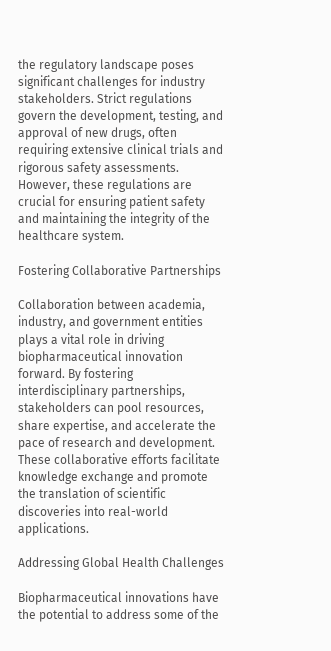the regulatory landscape poses significant challenges for industry stakeholders. Strict regulations govern the development, testing, and approval of new drugs, often requiring extensive clinical trials and rigorous safety assessments. However, these regulations are crucial for ensuring patient safety and maintaining the integrity of the healthcare system.

Fostering Collaborative Partnerships

Collaboration between academia, industry, and government entities plays a vital role in driving biopharmaceutical innovation forward. By fostering interdisciplinary partnerships, stakeholders can pool resources, share expertise, and accelerate the pace of research and development. These collaborative efforts facilitate knowledge exchange and promote the translation of scientific discoveries into real-world applications.

Addressing Global Health Challenges

Biopharmaceutical innovations have the potential to address some of the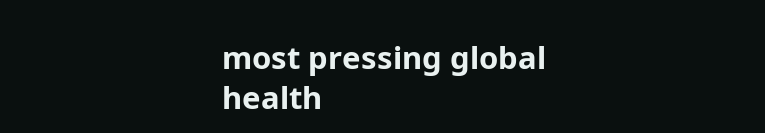most pressing global health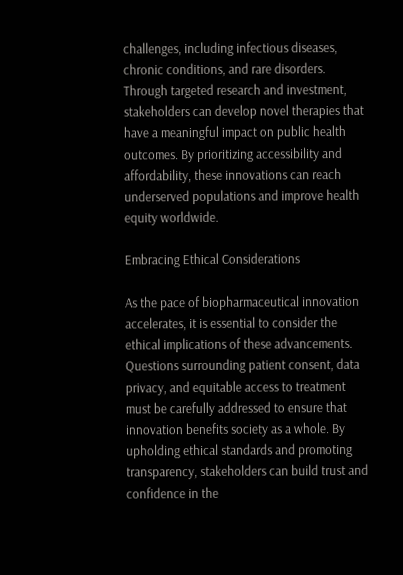challenges, including infectious diseases, chronic conditions, and rare disorders. Through targeted research and investment, stakeholders can develop novel therapies that have a meaningful impact on public health outcomes. By prioritizing accessibility and affordability, these innovations can reach underserved populations and improve health equity worldwide.

Embracing Ethical Considerations

As the pace of biopharmaceutical innovation accelerates, it is essential to consider the ethical implications of these advancements. Questions surrounding patient consent, data privacy, and equitable access to treatment must be carefully addressed to ensure that innovation benefits society as a whole. By upholding ethical standards and promoting transparency, stakeholders can build trust and confidence in the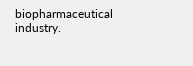biopharmaceutical industry.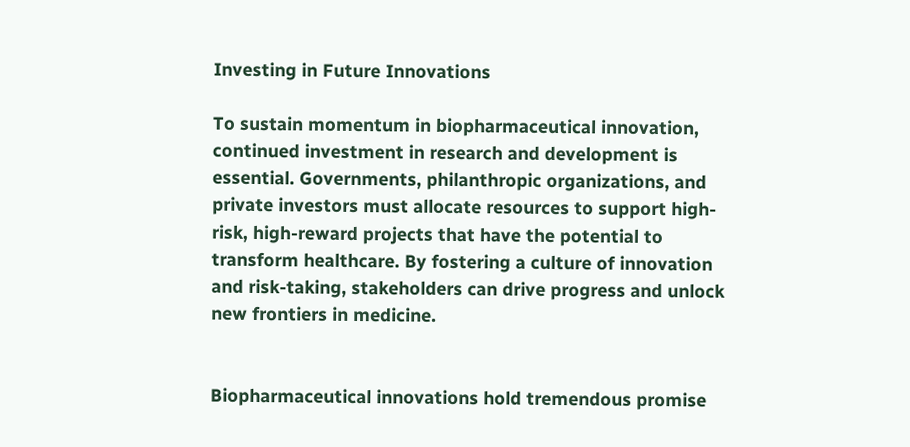Investing in Future Innovations

To sustain momentum in biopharmaceutical innovation, continued investment in research and development is essential. Governments, philanthropic organizations, and private investors must allocate resources to support high-risk, high-reward projects that have the potential to transform healthcare. By fostering a culture of innovation and risk-taking, stakeholders can drive progress and unlock new frontiers in medicine.


Biopharmaceutical innovations hold tremendous promise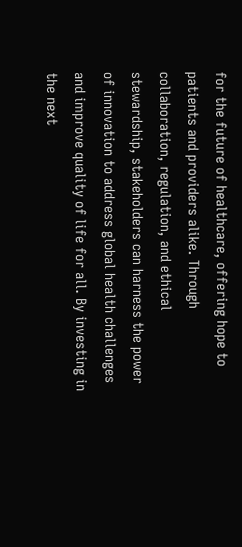for the future of healthcare, offering hope to patients and providers alike. Through collaboration, regulation, and ethical stewardship, stakeholders can harness the power of innovation to address global health challenges and improve quality of life for all. By investing in the next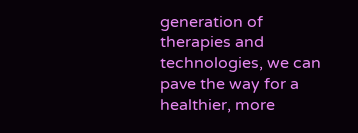generation of therapies and technologies, we can pave the way for a healthier, more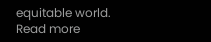equitable world. Read more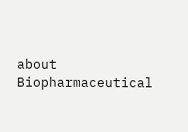about Biopharmaceutical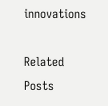innovations

Related Posts